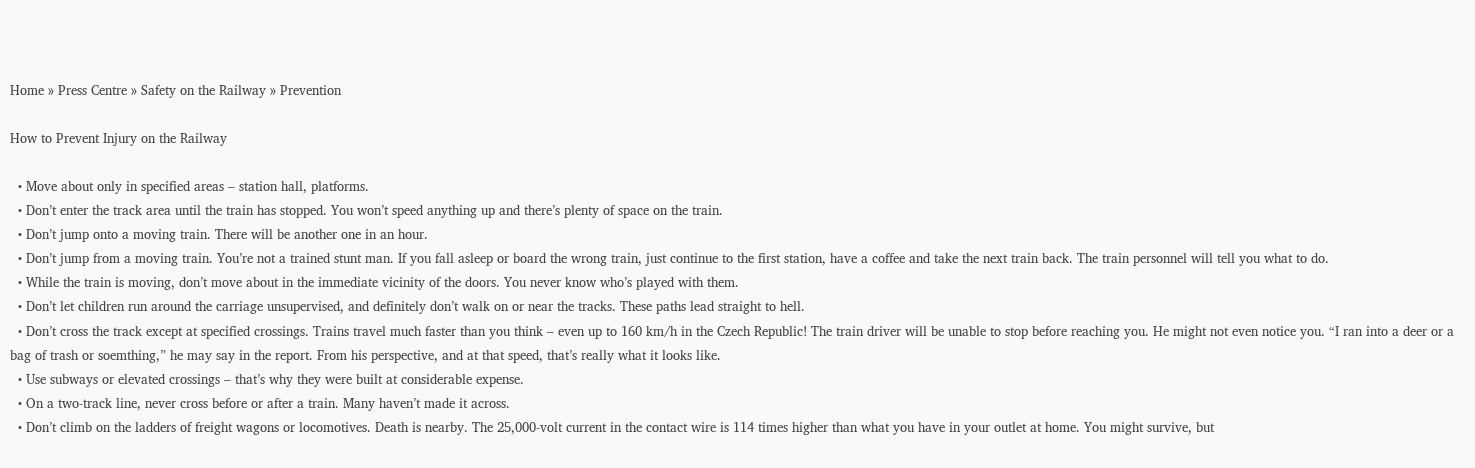Home » Press Centre » Safety on the Railway » Prevention

How to Prevent Injury on the Railway

  • Move about only in specified areas – station hall, platforms.
  • Don’t enter the track area until the train has stopped. You won’t speed anything up and there’s plenty of space on the train.
  • Don’t jump onto a moving train. There will be another one in an hour.
  • Don’t jump from a moving train. You’re not a trained stunt man. If you fall asleep or board the wrong train, just continue to the first station, have a coffee and take the next train back. The train personnel will tell you what to do.
  • While the train is moving, don’t move about in the immediate vicinity of the doors. You never know who’s played with them.
  • Don’t let children run around the carriage unsupervised, and definitely don’t walk on or near the tracks. These paths lead straight to hell.
  • Don’t cross the track except at specified crossings. Trains travel much faster than you think – even up to 160 km/h in the Czech Republic! The train driver will be unable to stop before reaching you. He might not even notice you. “I ran into a deer or a bag of trash or soemthing,” he may say in the report. From his perspective, and at that speed, that’s really what it looks like.
  • Use subways or elevated crossings – that’s why they were built at considerable expense.
  • On a two-track line, never cross before or after a train. Many haven’t made it across.
  • Don’t climb on the ladders of freight wagons or locomotives. Death is nearby. The 25,000-volt current in the contact wire is 114 times higher than what you have in your outlet at home. You might survive, but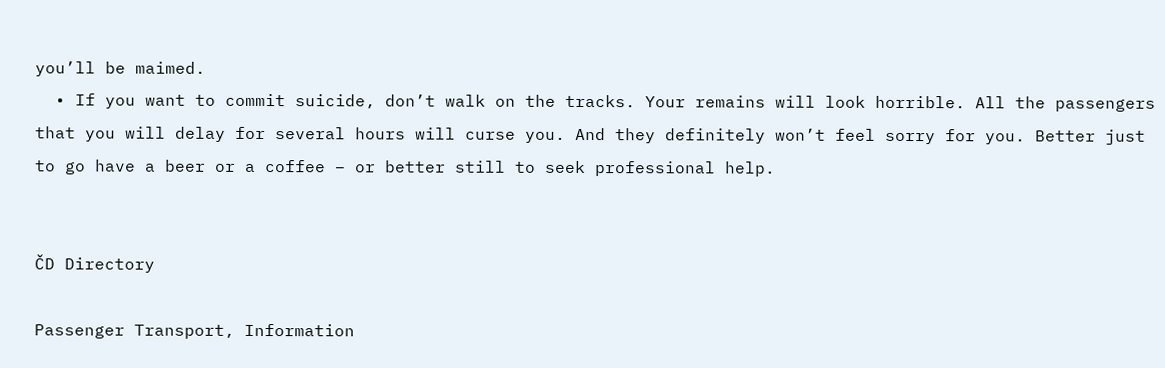you’ll be maimed.
  • If you want to commit suicide, don’t walk on the tracks. Your remains will look horrible. All the passengers that you will delay for several hours will curse you. And they definitely won’t feel sorry for you. Better just to go have a beer or a coffee – or better still to seek professional help.


ČD Directory

Passenger Transport, Information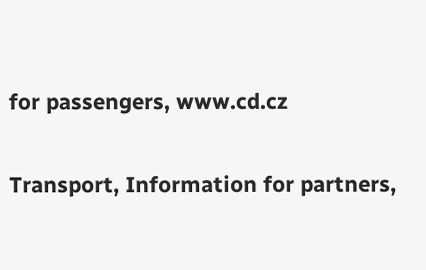for passengers, www.cd.cz

Transport, Information for partners,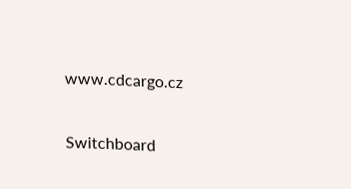www.cdcargo.cz

Switchboard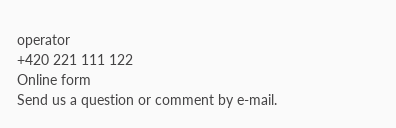operator
+420 221 111 122
Online form
Send us a question or comment by e-mail.